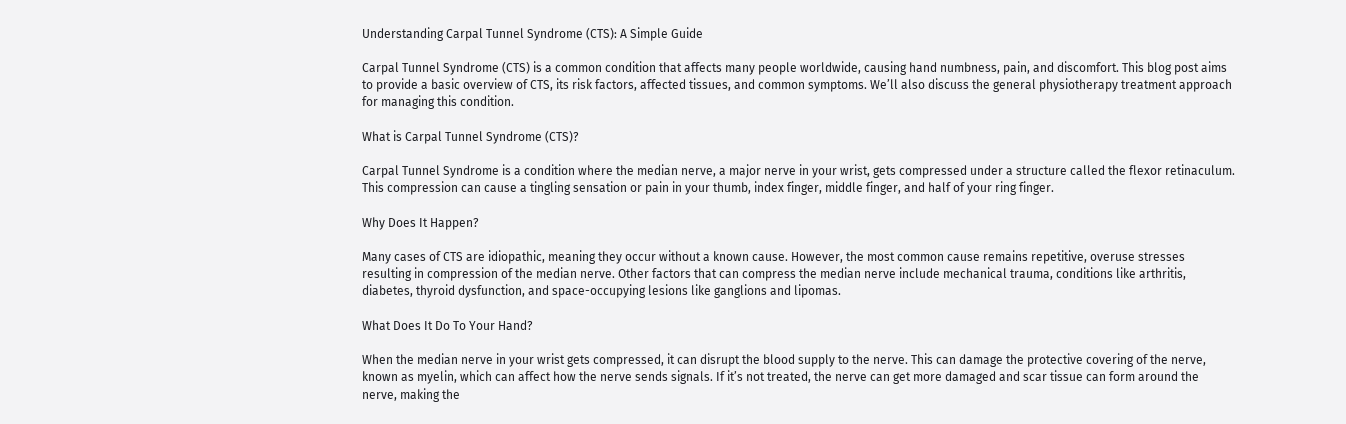Understanding Carpal Tunnel Syndrome (CTS): A Simple Guide

Carpal Tunnel Syndrome (CTS) is a common condition that affects many people worldwide, causing hand numbness, pain, and discomfort. This blog post aims to provide a basic overview of CTS, its risk factors, affected tissues, and common symptoms. We’ll also discuss the general physiotherapy treatment approach for managing this condition.

What is Carpal Tunnel Syndrome (CTS)?

Carpal Tunnel Syndrome is a condition where the median nerve, a major nerve in your wrist, gets compressed under a structure called the flexor retinaculum. This compression can cause a tingling sensation or pain in your thumb, index finger, middle finger, and half of your ring finger.

Why Does It Happen?

Many cases of CTS are idiopathic, meaning they occur without a known cause. However, the most common cause remains repetitive, overuse stresses resulting in compression of the median nerve. Other factors that can compress the median nerve include mechanical trauma, conditions like arthritis, diabetes, thyroid dysfunction, and space-occupying lesions like ganglions and lipomas.

What Does It Do To Your Hand?

When the median nerve in your wrist gets compressed, it can disrupt the blood supply to the nerve. This can damage the protective covering of the nerve, known as myelin, which can affect how the nerve sends signals. If it’s not treated, the nerve can get more damaged and scar tissue can form around the nerve, making the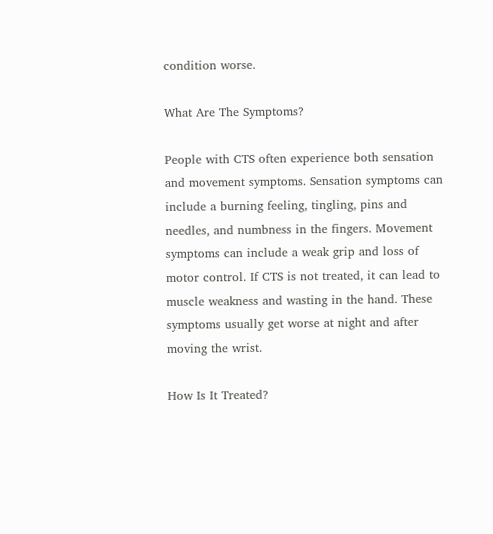condition worse.

What Are The Symptoms?

People with CTS often experience both sensation and movement symptoms. Sensation symptoms can include a burning feeling, tingling, pins and needles, and numbness in the fingers. Movement symptoms can include a weak grip and loss of motor control. If CTS is not treated, it can lead to muscle weakness and wasting in the hand. These symptoms usually get worse at night and after moving the wrist.

How Is It Treated?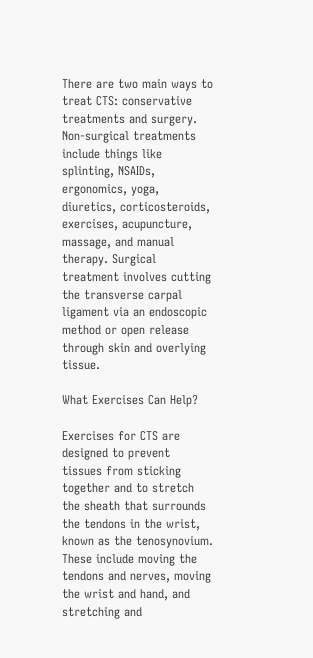There are two main ways to treat CTS: conservative treatments and surgery. Non-surgical treatments include things like splinting, NSAIDs, ergonomics, yoga, diuretics, corticosteroids, exercises, acupuncture, massage, and manual therapy. Surgical treatment involves cutting the transverse carpal ligament via an endoscopic method or open release through skin and overlying tissue.

What Exercises Can Help?

Exercises for CTS are designed to prevent tissues from sticking together and to stretch the sheath that surrounds the tendons in the wrist, known as the tenosynovium. These include moving the tendons and nerves, moving the wrist and hand, and stretching and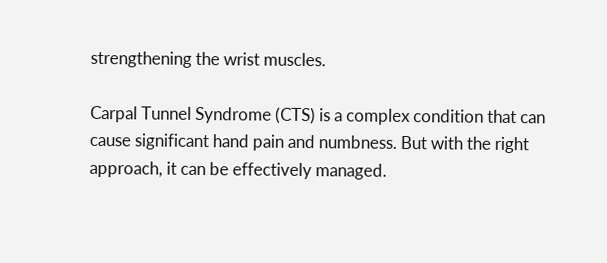strengthening the wrist muscles.

Carpal Tunnel Syndrome (CTS) is a complex condition that can cause significant hand pain and numbness. But with the right approach, it can be effectively managed.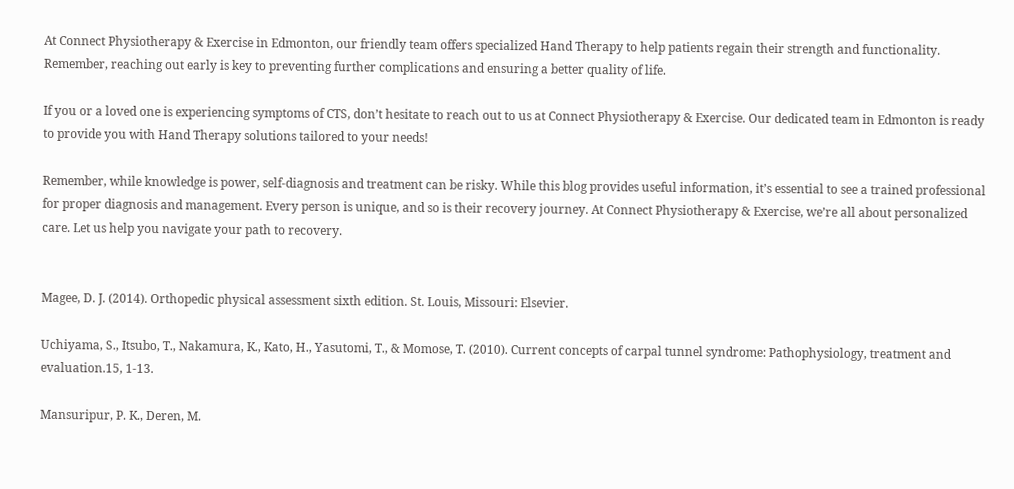At Connect Physiotherapy & Exercise in Edmonton, our friendly team offers specialized Hand Therapy to help patients regain their strength and functionality. Remember, reaching out early is key to preventing further complications and ensuring a better quality of life.

If you or a loved one is experiencing symptoms of CTS, don’t hesitate to reach out to us at Connect Physiotherapy & Exercise. Our dedicated team in Edmonton is ready to provide you with Hand Therapy solutions tailored to your needs!

Remember, while knowledge is power, self-diagnosis and treatment can be risky. While this blog provides useful information, it’s essential to see a trained professional for proper diagnosis and management. Every person is unique, and so is their recovery journey. At Connect Physiotherapy & Exercise, we’re all about personalized care. Let us help you navigate your path to recovery.


Magee, D. J. (2014). Orthopedic physical assessment sixth edition. St. Louis, Missouri: Elsevier.

Uchiyama, S., Itsubo, T., Nakamura, K., Kato, H., Yasutomi, T., & Momose, T. (2010). Current concepts of carpal tunnel syndrome: Pathophysiology, treatment and evaluation.15, 1-13.

Mansuripur, P. K., Deren, M.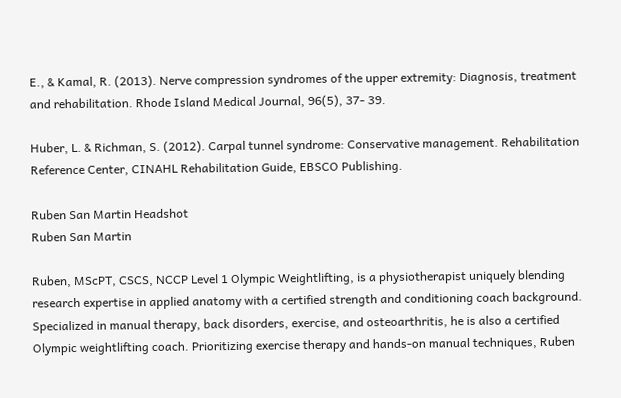E., & Kamal, R. (2013). Nerve compression syndromes of the upper extremity: Diagnosis, treatment and rehabilitation. Rhode Island Medical Journal, 96(5), 37- 39.

Huber, L. & Richman, S. (2012). Carpal tunnel syndrome: Conservative management. Rehabilitation Reference Center, CINAHL Rehabilitation Guide, EBSCO Publishing.

Ruben San Martin Headshot
Ruben San Martin

Ruben, MScPT, CSCS, NCCP Level 1 Olympic Weightlifting, is a physiotherapist uniquely blending research expertise in applied anatomy with a certified strength and conditioning coach background. Specialized in manual therapy, back disorders, exercise, and osteoarthritis, he is also a certified Olympic weightlifting coach. Prioritizing exercise therapy and hands-on manual techniques, Ruben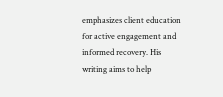emphasizes client education for active engagement and informed recovery. His writing aims to help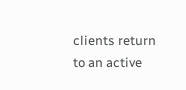clients return to an active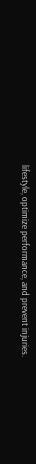lifestyle, optimize performance, and prevent injuries.